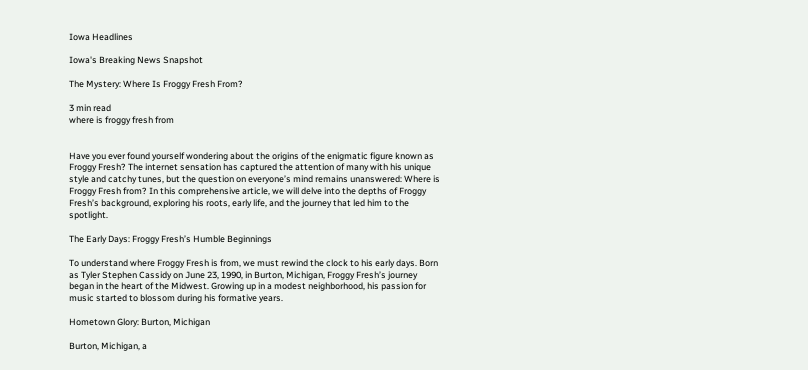Iowa Headlines

Iowa's Breaking News Snapshot

The Mystery: Where Is Froggy Fresh From?

3 min read
where is froggy fresh from


Have you ever found yourself wondering about the origins of the enigmatic figure known as Froggy Fresh? The internet sensation has captured the attention of many with his unique style and catchy tunes, but the question on everyone’s mind remains unanswered: Where is Froggy Fresh from? In this comprehensive article, we will delve into the depths of Froggy Fresh’s background, exploring his roots, early life, and the journey that led him to the spotlight.

The Early Days: Froggy Fresh’s Humble Beginnings

To understand where Froggy Fresh is from, we must rewind the clock to his early days. Born as Tyler Stephen Cassidy on June 23, 1990, in Burton, Michigan, Froggy Fresh’s journey began in the heart of the Midwest. Growing up in a modest neighborhood, his passion for music started to blossom during his formative years.

Hometown Glory: Burton, Michigan

Burton, Michigan, a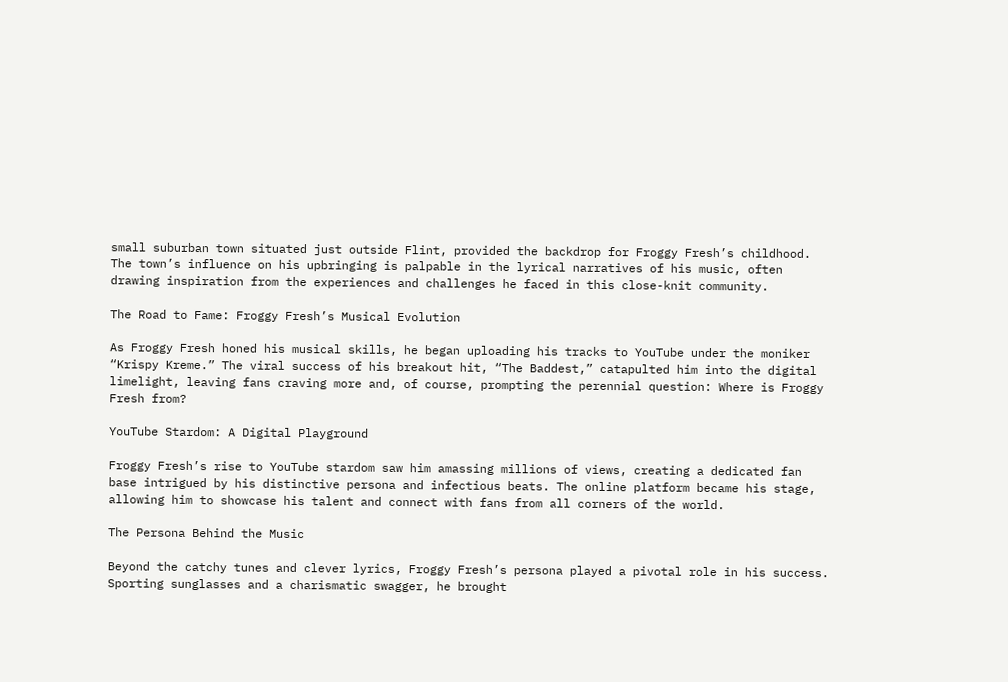small suburban town situated just outside Flint, provided the backdrop for Froggy Fresh’s childhood. The town’s influence on his upbringing is palpable in the lyrical narratives of his music, often drawing inspiration from the experiences and challenges he faced in this close-knit community.

The Road to Fame: Froggy Fresh’s Musical Evolution

As Froggy Fresh honed his musical skills, he began uploading his tracks to YouTube under the moniker “Krispy Kreme.” The viral success of his breakout hit, “The Baddest,” catapulted him into the digital limelight, leaving fans craving more and, of course, prompting the perennial question: Where is Froggy Fresh from?

YouTube Stardom: A Digital Playground

Froggy Fresh’s rise to YouTube stardom saw him amassing millions of views, creating a dedicated fan base intrigued by his distinctive persona and infectious beats. The online platform became his stage, allowing him to showcase his talent and connect with fans from all corners of the world.

The Persona Behind the Music

Beyond the catchy tunes and clever lyrics, Froggy Fresh’s persona played a pivotal role in his success. Sporting sunglasses and a charismatic swagger, he brought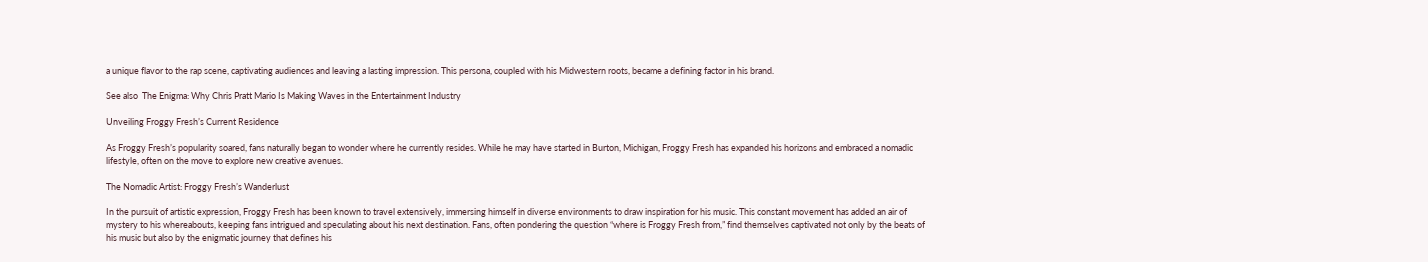a unique flavor to the rap scene, captivating audiences and leaving a lasting impression. This persona, coupled with his Midwestern roots, became a defining factor in his brand.

See also  The Enigma: Why Chris Pratt Mario Is Making Waves in the Entertainment Industry

Unveiling Froggy Fresh’s Current Residence

As Froggy Fresh’s popularity soared, fans naturally began to wonder where he currently resides. While he may have started in Burton, Michigan, Froggy Fresh has expanded his horizons and embraced a nomadic lifestyle, often on the move to explore new creative avenues.

The Nomadic Artist: Froggy Fresh’s Wanderlust

In the pursuit of artistic expression, Froggy Fresh has been known to travel extensively, immersing himself in diverse environments to draw inspiration for his music. This constant movement has added an air of mystery to his whereabouts, keeping fans intrigued and speculating about his next destination. Fans, often pondering the question “where is Froggy Fresh from,” find themselves captivated not only by the beats of his music but also by the enigmatic journey that defines his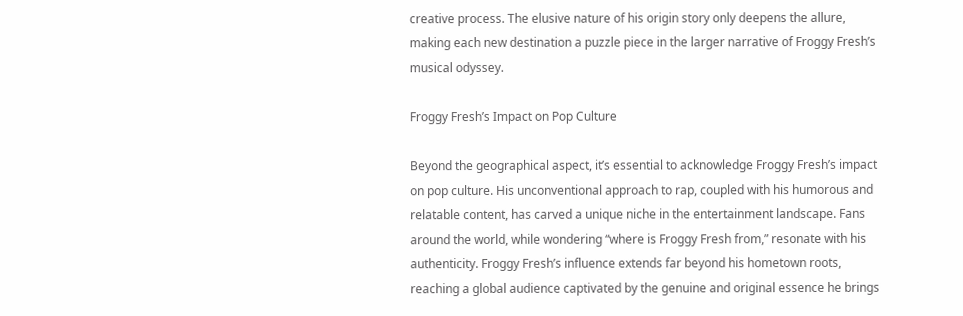creative process. The elusive nature of his origin story only deepens the allure, making each new destination a puzzle piece in the larger narrative of Froggy Fresh’s musical odyssey.

Froggy Fresh’s Impact on Pop Culture

Beyond the geographical aspect, it’s essential to acknowledge Froggy Fresh’s impact on pop culture. His unconventional approach to rap, coupled with his humorous and relatable content, has carved a unique niche in the entertainment landscape. Fans around the world, while wondering “where is Froggy Fresh from,” resonate with his authenticity. Froggy Fresh’s influence extends far beyond his hometown roots, reaching a global audience captivated by the genuine and original essence he brings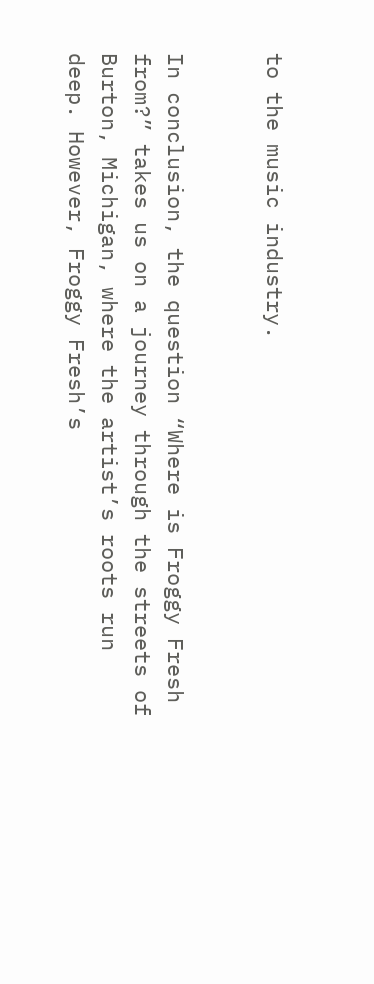to the music industry.


In conclusion, the question “Where is Froggy Fresh from?” takes us on a journey through the streets of Burton, Michigan, where the artist’s roots run deep. However, Froggy Fresh’s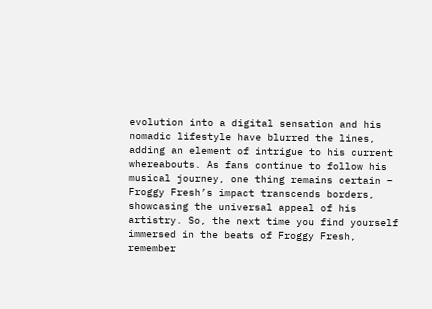evolution into a digital sensation and his nomadic lifestyle have blurred the lines, adding an element of intrigue to his current whereabouts. As fans continue to follow his musical journey, one thing remains certain – Froggy Fresh’s impact transcends borders, showcasing the universal appeal of his artistry. So, the next time you find yourself immersed in the beats of Froggy Fresh, remember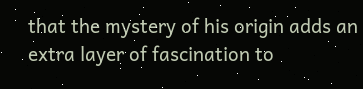that the mystery of his origin adds an extra layer of fascination to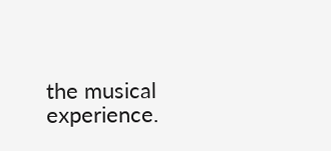the musical experience.